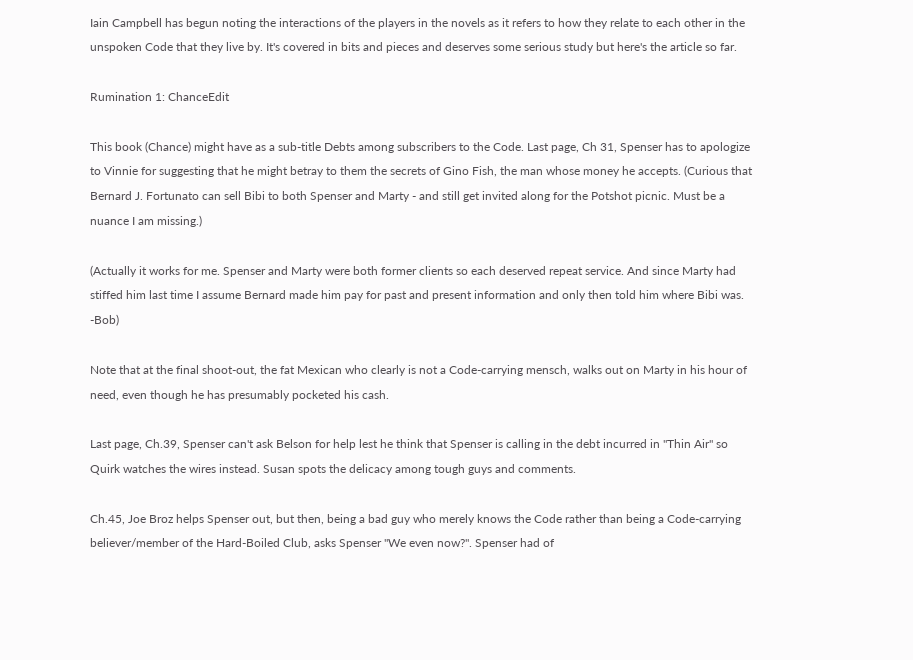Iain Campbell has begun noting the interactions of the players in the novels as it refers to how they relate to each other in the unspoken Code that they live by. It's covered in bits and pieces and deserves some serious study but here's the article so far.

Rumination 1: ChanceEdit

This book (Chance) might have as a sub-title Debts among subscribers to the Code. Last page, Ch 31, Spenser has to apologize to Vinnie for suggesting that he might betray to them the secrets of Gino Fish, the man whose money he accepts. (Curious that Bernard J. Fortunato can sell Bibi to both Spenser and Marty - and still get invited along for the Potshot picnic. Must be a nuance I am missing.)

(Actually it works for me. Spenser and Marty were both former clients so each deserved repeat service. And since Marty had stiffed him last time I assume Bernard made him pay for past and present information and only then told him where Bibi was. -Bob)

Note that at the final shoot-out, the fat Mexican who clearly is not a Code-carrying mensch, walks out on Marty in his hour of need, even though he has presumably pocketed his cash.

Last page, Ch.39, Spenser can't ask Belson for help lest he think that Spenser is calling in the debt incurred in "Thin Air" so Quirk watches the wires instead. Susan spots the delicacy among tough guys and comments.

Ch.45, Joe Broz helps Spenser out, but then, being a bad guy who merely knows the Code rather than being a Code-carrying believer/member of the Hard-Boiled Club, asks Spenser "We even now?". Spenser had of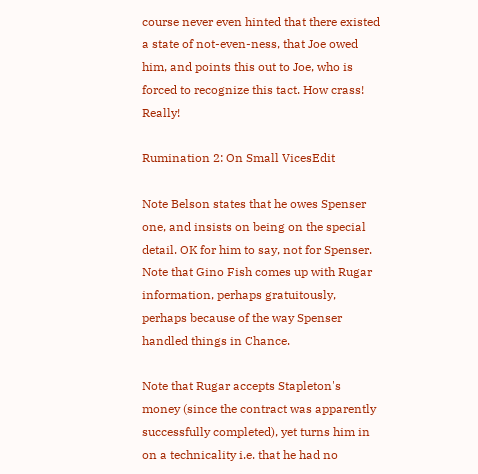course never even hinted that there existed a state of not-even-ness, that Joe owed him, and points this out to Joe, who is forced to recognize this tact. How crass! Really!

Rumination 2: On Small VicesEdit

Note Belson states that he owes Spenser one, and insists on being on the special detail. OK for him to say, not for Spenser. Note that Gino Fish comes up with Rugar information, perhaps gratuitously, perhaps because of the way Spenser handled things in Chance.

Note that Rugar accepts Stapleton's money (since the contract was apparently successfully completed), yet turns him in on a technicality i.e. that he had no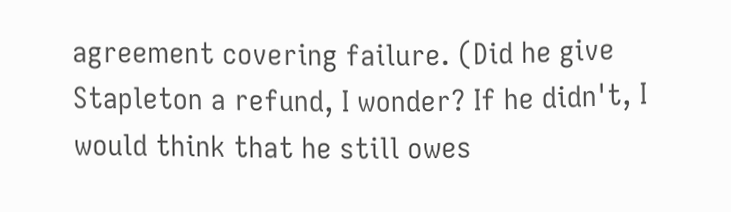agreement covering failure. (Did he give Stapleton a refund, I wonder? If he didn't, I would think that he still owes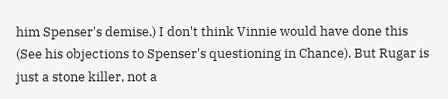him Spenser's demise.) I don't think Vinnie would have done this (See his objections to Spenser's questioning in Chance). But Rugar is just a stone killer, not a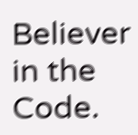Believer in the Code.